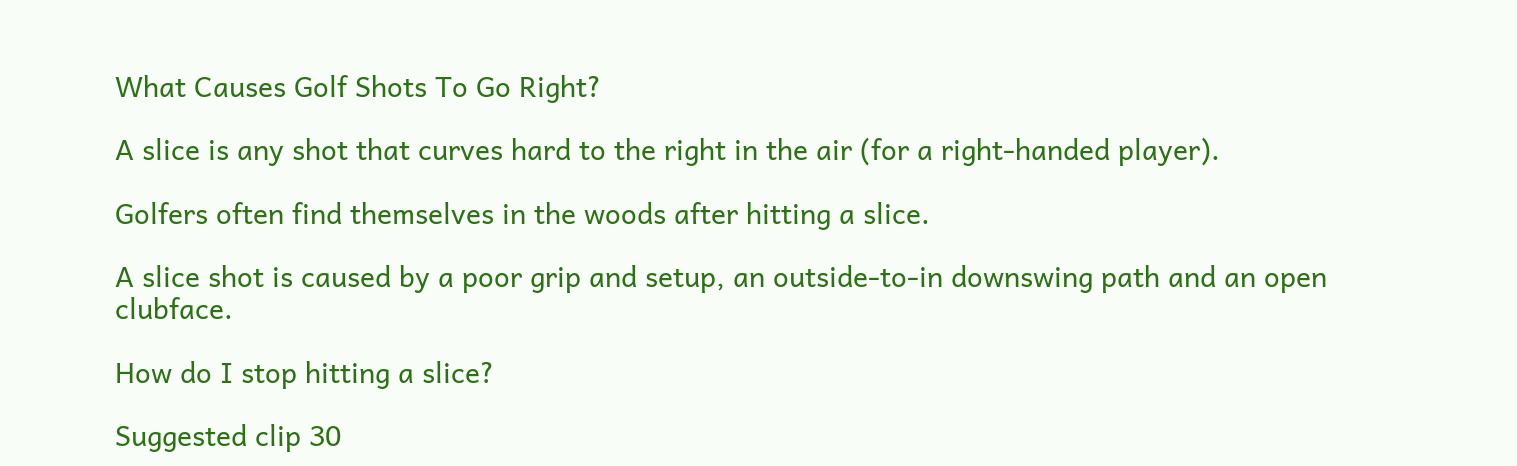What Causes Golf Shots To Go Right?

A slice is any shot that curves hard to the right in the air (for a right-handed player).

Golfers often find themselves in the woods after hitting a slice.

A slice shot is caused by a poor grip and setup, an outside-to-in downswing path and an open clubface.

How do I stop hitting a slice?

Suggested clip 30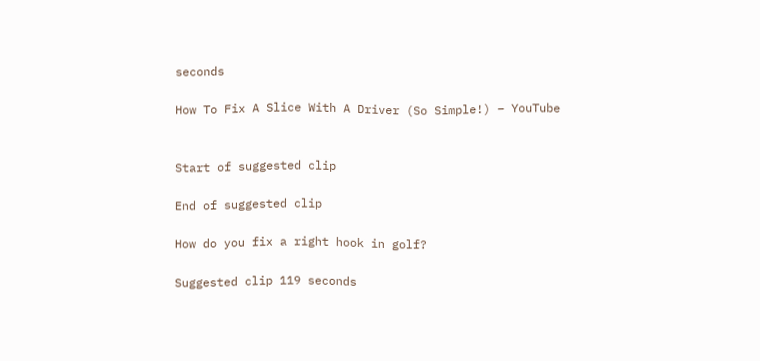seconds

How To Fix A Slice With A Driver (So Simple!) – YouTube


Start of suggested clip

End of suggested clip

How do you fix a right hook in golf?

Suggested clip 119 seconds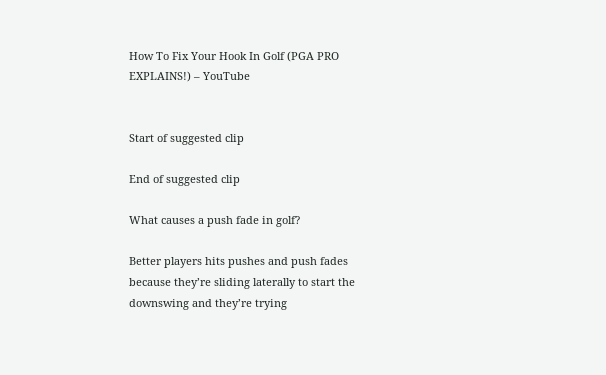How To Fix Your Hook In Golf (PGA PRO EXPLAINS!) – YouTube


Start of suggested clip

End of suggested clip

What causes a push fade in golf?

Better players hits pushes and push fades because they’re sliding laterally to start the downswing and they’re trying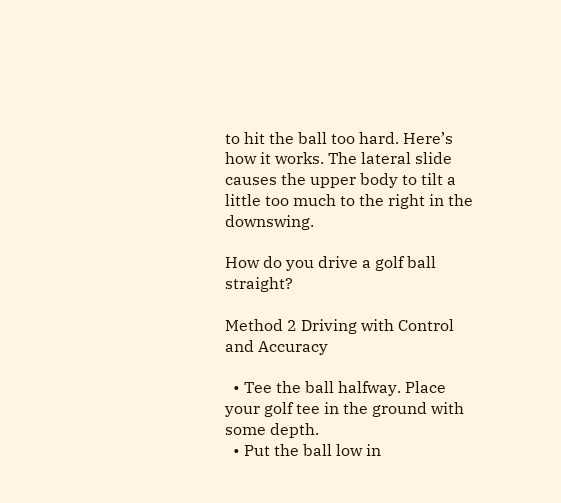to hit the ball too hard. Here’s how it works. The lateral slide causes the upper body to tilt a little too much to the right in the downswing.

How do you drive a golf ball straight?

Method 2 Driving with Control and Accuracy

  • Tee the ball halfway. Place your golf tee in the ground with some depth.
  • Put the ball low in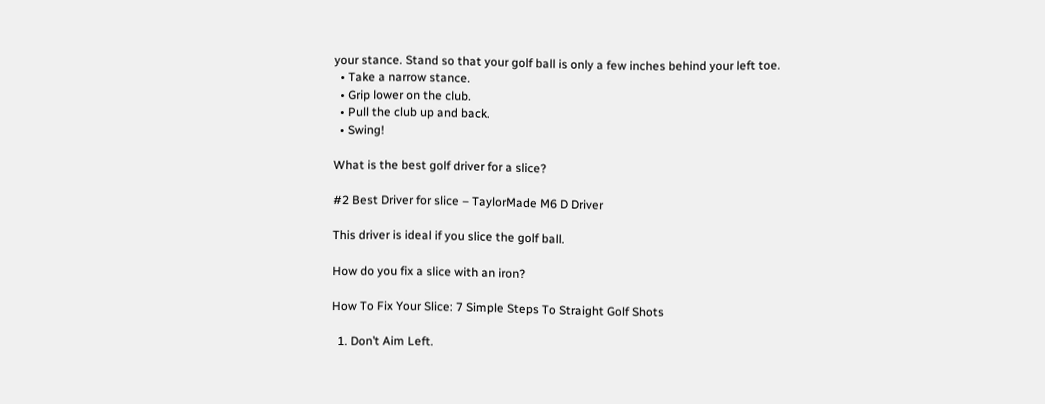your stance. Stand so that your golf ball is only a few inches behind your left toe.
  • Take a narrow stance.
  • Grip lower on the club.
  • Pull the club up and back.
  • Swing!

What is the best golf driver for a slice?

#2 Best Driver for slice – TaylorMade M6 D Driver

This driver is ideal if you slice the golf ball.

How do you fix a slice with an iron?

How To Fix Your Slice: 7 Simple Steps To Straight Golf Shots

  1. Don’t Aim Left.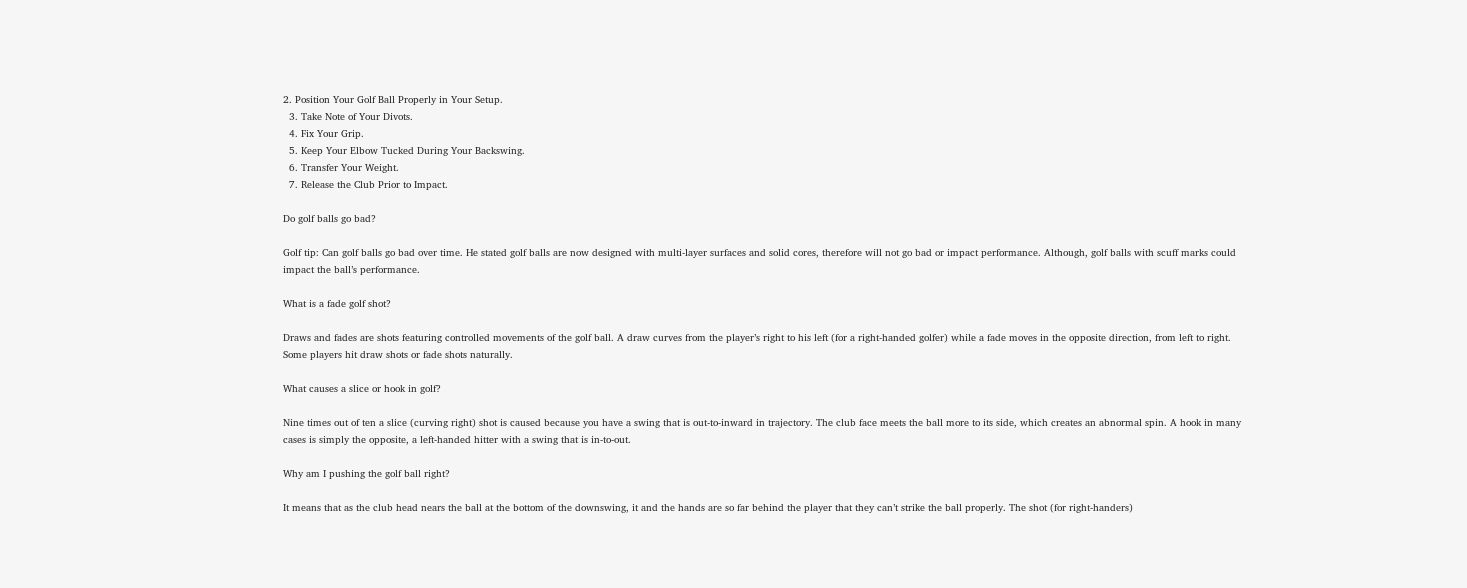2. Position Your Golf Ball Properly in Your Setup.
  3. Take Note of Your Divots.
  4. Fix Your Grip.
  5. Keep Your Elbow Tucked During Your Backswing.
  6. Transfer Your Weight.
  7. Release the Club Prior to Impact.

Do golf balls go bad?

Golf tip: Can golf balls go bad over time. He stated golf balls are now designed with multi-layer surfaces and solid cores, therefore will not go bad or impact performance. Although, golf balls with scuff marks could impact the ball’s performance.

What is a fade golf shot?

Draws and fades are shots featuring controlled movements of the golf ball. A draw curves from the player’s right to his left (for a right-handed golfer) while a fade moves in the opposite direction, from left to right. Some players hit draw shots or fade shots naturally.

What causes a slice or hook in golf?

Nine times out of ten a slice (curving right) shot is caused because you have a swing that is out-to-inward in trajectory. The club face meets the ball more to its side, which creates an abnormal spin. A hook in many cases is simply the opposite, a left-handed hitter with a swing that is in-to-out.

Why am I pushing the golf ball right?

It means that as the club head nears the ball at the bottom of the downswing, it and the hands are so far behind the player that they can’t strike the ball properly. The shot (for right-handers)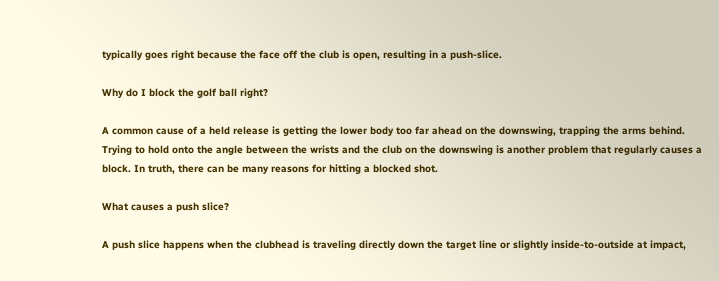typically goes right because the face off the club is open, resulting in a push-slice.

Why do I block the golf ball right?

A common cause of a held release is getting the lower body too far ahead on the downswing, trapping the arms behind. Trying to hold onto the angle between the wrists and the club on the downswing is another problem that regularly causes a block. In truth, there can be many reasons for hitting a blocked shot.

What causes a push slice?

A push slice happens when the clubhead is traveling directly down the target line or slightly inside-to-outside at impact,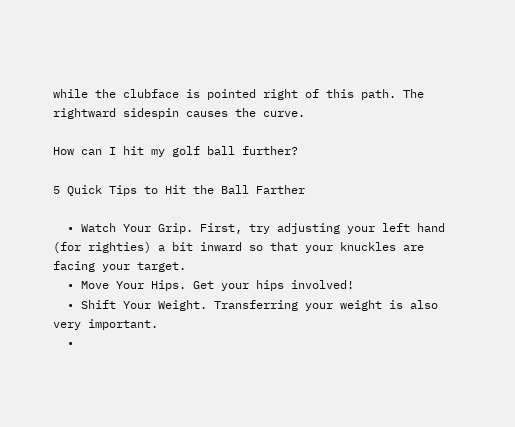while the clubface is pointed right of this path. The rightward sidespin causes the curve.

How can I hit my golf ball further?

5 Quick Tips to Hit the Ball Farther

  • Watch Your Grip. First, try adjusting your left hand (for righties) a bit inward so that your knuckles are facing your target.
  • Move Your Hips. Get your hips involved!
  • Shift Your Weight. Transferring your weight is also very important.
  •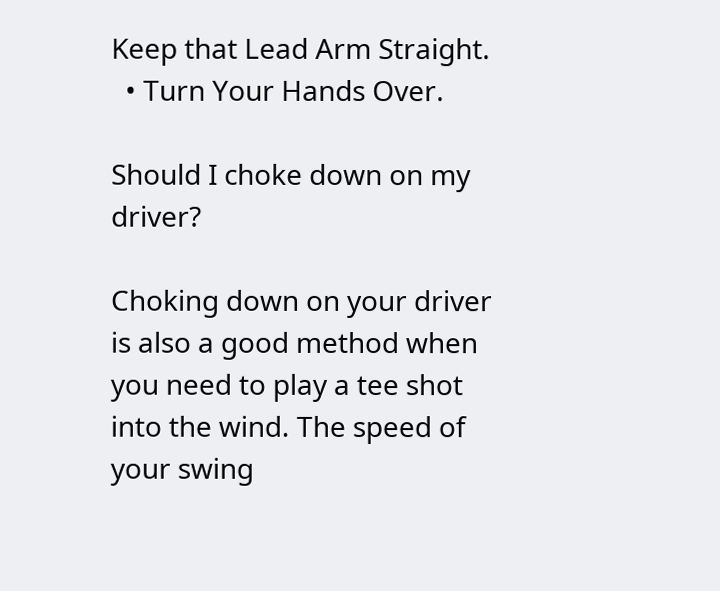Keep that Lead Arm Straight.
  • Turn Your Hands Over.

Should I choke down on my driver?

Choking down on your driver is also a good method when you need to play a tee shot into the wind. The speed of your swing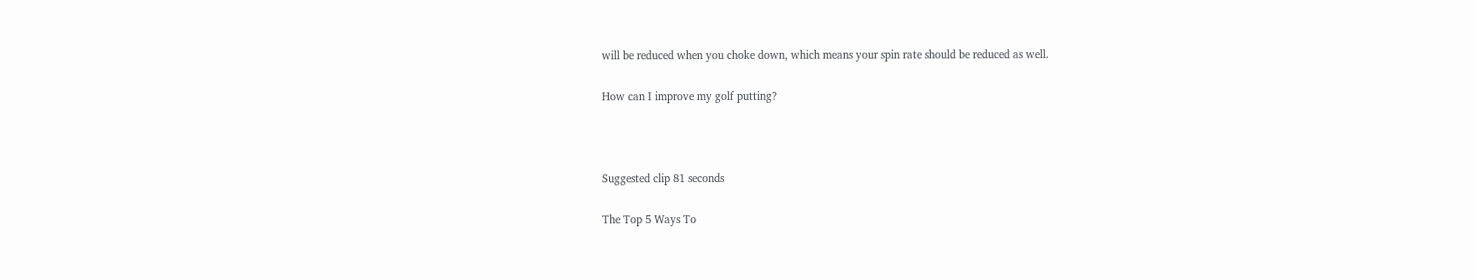will be reduced when you choke down, which means your spin rate should be reduced as well.

How can I improve my golf putting?



Suggested clip 81 seconds

The Top 5 Ways To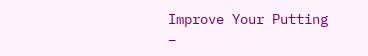Improve Your Putting –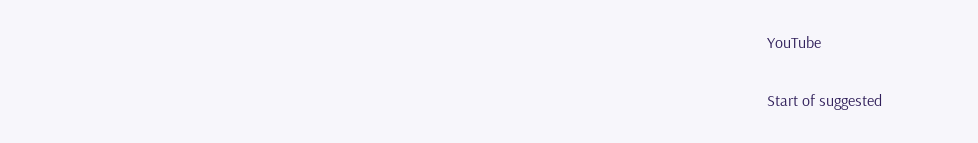YouTube


Start of suggested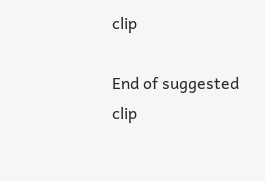clip

End of suggested clip